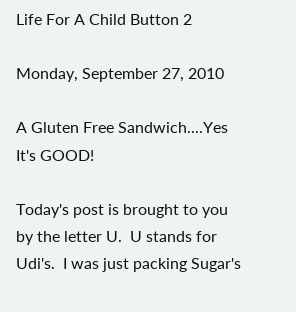Life For A Child Button 2

Monday, September 27, 2010

A Gluten Free Sandwich....Yes It's GOOD!

Today's post is brought to you by the letter U.  U stands for Udi's.  I was just packing Sugar's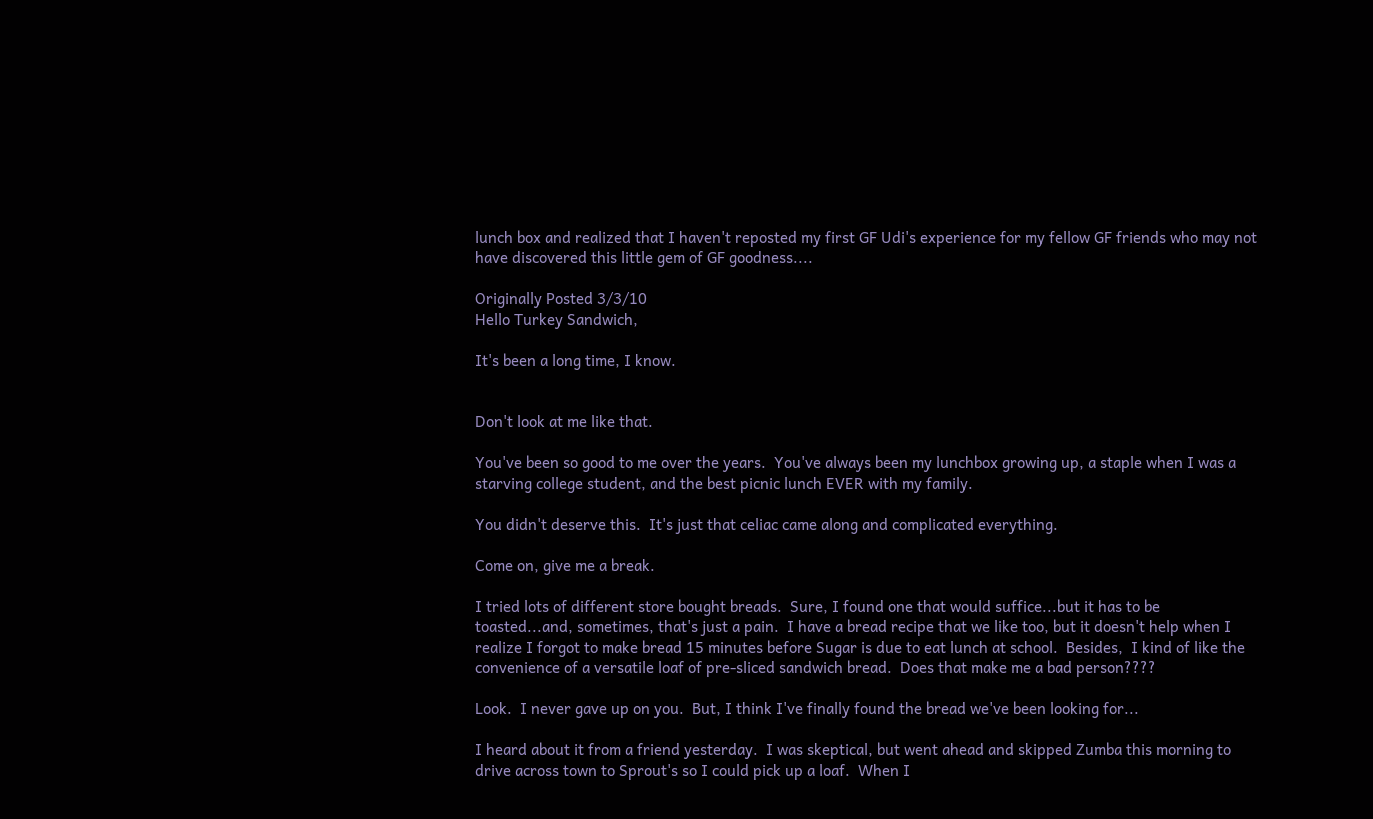lunch box and realized that I haven't reposted my first GF Udi's experience for my fellow GF friends who may not have discovered this little gem of GF goodness....

Originally Posted 3/3/10
Hello Turkey Sandwich,

It's been a long time, I know.


Don't look at me like that.

You've been so good to me over the years.  You've always been my lunchbox growing up, a staple when I was a starving college student, and the best picnic lunch EVER with my family.

You didn't deserve this.  It's just that celiac came along and complicated everything.

Come on, give me a break.

I tried lots of different store bought breads.  Sure, I found one that would suffice...but it has to be toasted...and, sometimes, that's just a pain.  I have a bread recipe that we like too, but it doesn't help when I realize I forgot to make bread 15 minutes before Sugar is due to eat lunch at school.  Besides,  I kind of like the convenience of a versatile loaf of pre-sliced sandwich bread.  Does that make me a bad person????

Look.  I never gave up on you.  But, I think I've finally found the bread we've been looking for...

I heard about it from a friend yesterday.  I was skeptical, but went ahead and skipped Zumba this morning to drive across town to Sprout's so I could pick up a loaf.  When I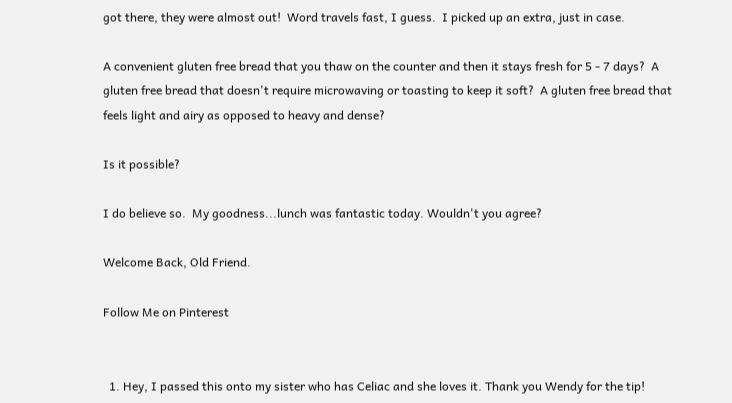got there, they were almost out!  Word travels fast, I guess.  I picked up an extra, just in case.

A convenient gluten free bread that you thaw on the counter and then it stays fresh for 5 - 7 days?  A gluten free bread that doesn't require microwaving or toasting to keep it soft?  A gluten free bread that feels light and airy as opposed to heavy and dense?

Is it possible?

I do believe so.  My goodness...lunch was fantastic today. Wouldn't you agree?

Welcome Back, Old Friend.

Follow Me on Pinterest


  1. Hey, I passed this onto my sister who has Celiac and she loves it. Thank you Wendy for the tip!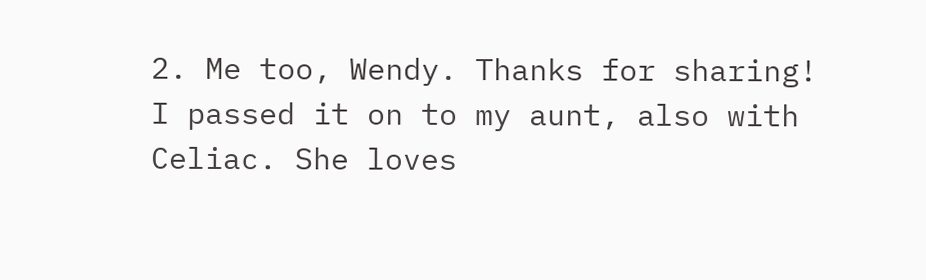2. Me too, Wendy. Thanks for sharing! I passed it on to my aunt, also with Celiac. She loves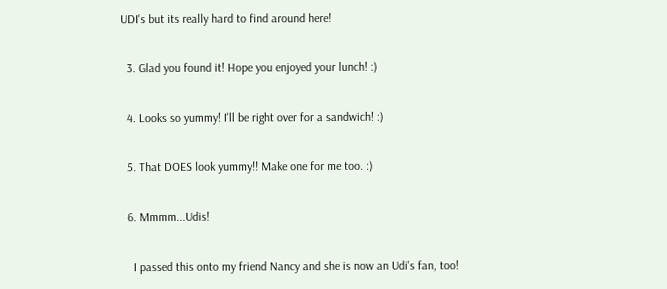UDI's but its really hard to find around here!

  3. Glad you found it! Hope you enjoyed your lunch! :)

  4. Looks so yummy! I'll be right over for a sandwich! :)

  5. That DOES look yummy!! Make one for me too. :)

  6. Mmmm...Udis!

    I passed this onto my friend Nancy and she is now an Udi's fan, too!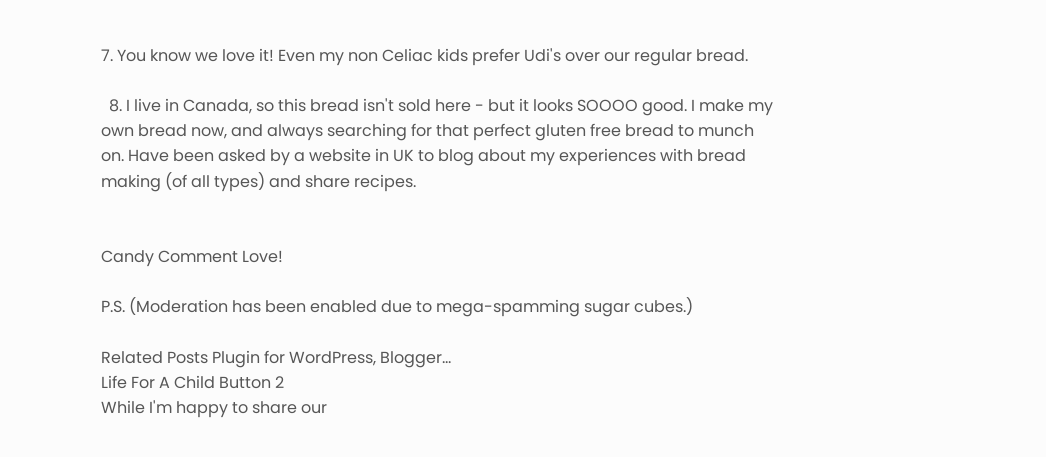7. You know we love it! Even my non Celiac kids prefer Udi's over our regular bread.

  8. I live in Canada, so this bread isn't sold here - but it looks SOOOO good. I make my own bread now, and always searching for that perfect gluten free bread to munch on. Have been asked by a website in UK to blog about my experiences with bread making (of all types) and share recipes.


Candy Comment Love!

P.S. (Moderation has been enabled due to mega-spamming sugar cubes.)

Related Posts Plugin for WordPress, Blogger...
Life For A Child Button 2
While I'm happy to share our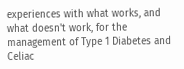experiences with what works, and what doesn't work, for the management of Type 1 Diabetes and Celiac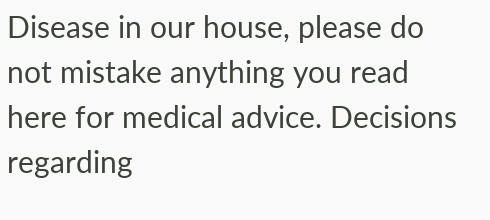Disease in our house, please do not mistake anything you read here for medical advice. Decisions regarding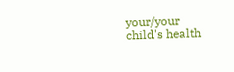your/your child's health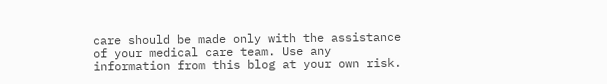care should be made only with the assistance of your medical care team. Use any information from this blog at your own risk.